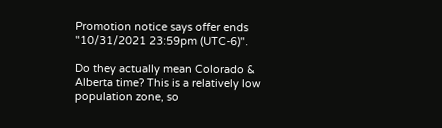Promotion notice says offer ends "10/31/2021 23:59pm (UTC-6)".

Do they actually mean Colorado & Alberta time? This is a relatively low population zone, so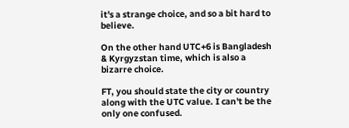it's a strange choice, and so a bit hard to believe.

On the other hand UTC+6 is Bangladesh & Kyrgyzstan time, which is also a bizarre choice.

FT, you should state the city or country along with the UTC value. I can't be the only one confused.